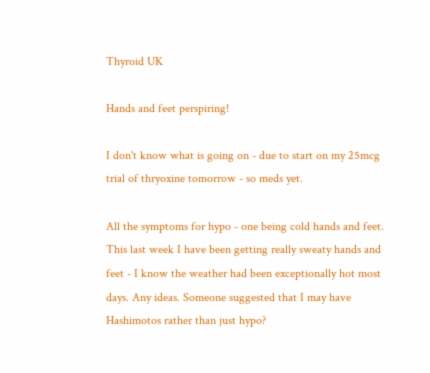Thyroid UK

Hands and feet perspiring!

I don't know what is going on - due to start on my 25mcg trial of thryoxine tomorrow - so meds yet.

All the symptoms for hypo - one being cold hands and feet. This last week I have been getting really sweaty hands and feet - I know the weather had been exceptionally hot most days. Any ideas. Someone suggested that I may have Hashimotos rather than just hypo?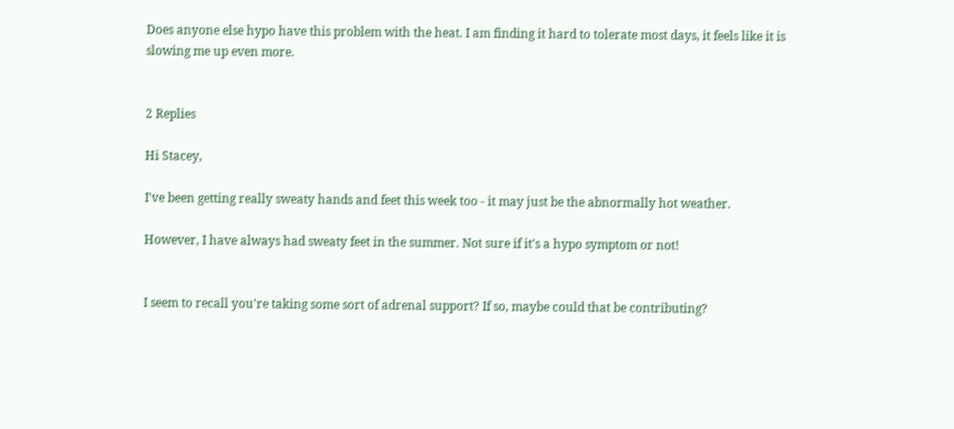Does anyone else hypo have this problem with the heat. I am finding it hard to tolerate most days, it feels like it is slowing me up even more.


2 Replies

Hi Stacey,

I've been getting really sweaty hands and feet this week too - it may just be the abnormally hot weather.

However, I have always had sweaty feet in the summer. Not sure if it's a hypo symptom or not!


I seem to recall you're taking some sort of adrenal support? If so, maybe could that be contributing?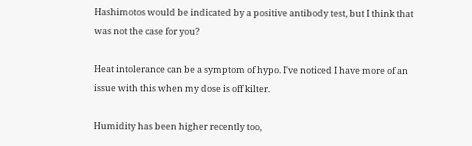Hashimotos would be indicated by a positive antibody test, but I think that was not the case for you?

Heat intolerance can be a symptom of hypo. I've noticed I have more of an issue with this when my dose is off kilter.

Humidity has been higher recently too,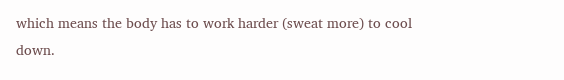which means the body has to work harder (sweat more) to cool down.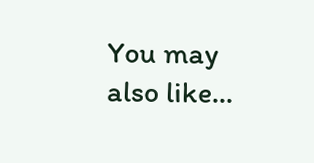You may also like...